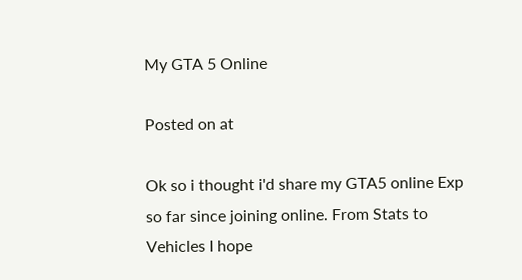My GTA 5 Online

Posted on at

Ok so i thought i'd share my GTA5 online Exp so far since joining online. From Stats to Vehicles I hope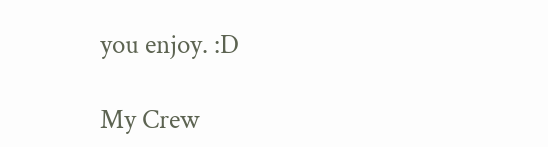you enjoy. :D

My Crew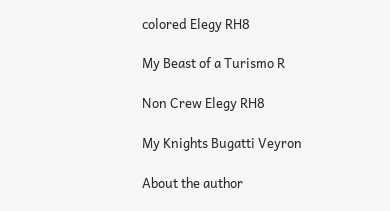colored Elegy RH8

My Beast of a Turismo R

Non Crew Elegy RH8

My Knights Bugatti Veyron

About the author